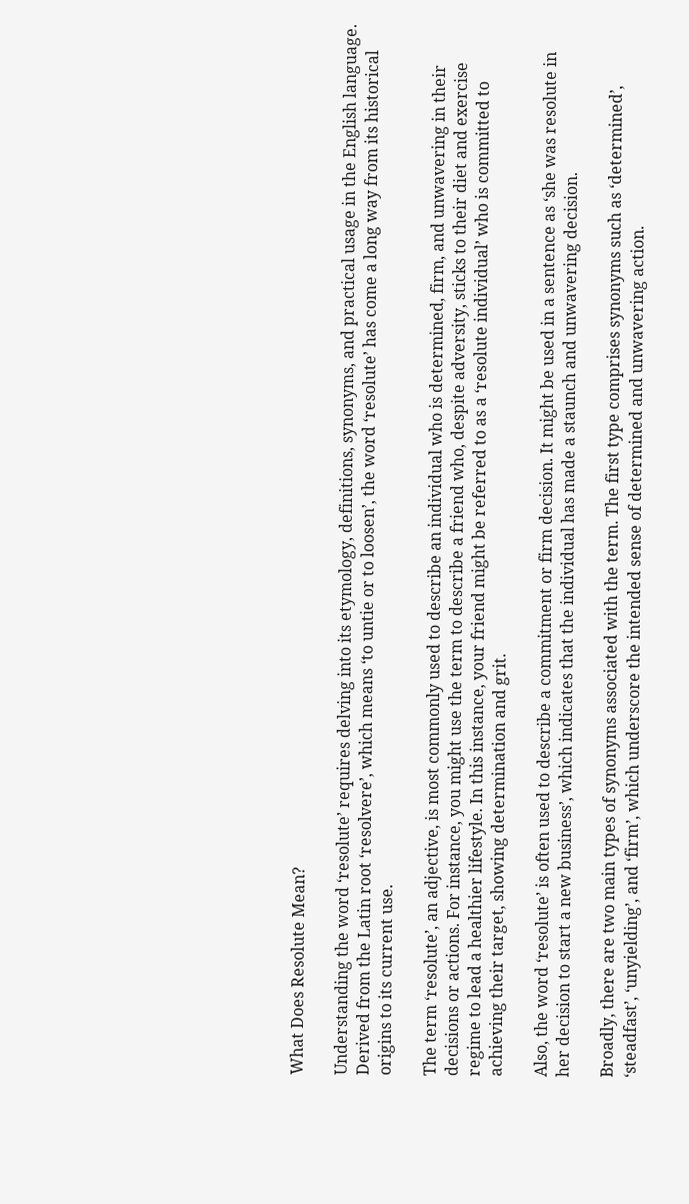What Does Resolute Mean?

Understanding the word ‘resolute’ requires delving into its etymology, definitions, synonyms, and practical usage in the English language. Derived from the Latin root ‘resolvere’, which means ‘to untie or to loosen’, the word ‘resolute’ has come a long way from its historical origins to its current use.

The term ‘resolute’, an adjective, is most commonly used to describe an individual who is determined, firm, and unwavering in their decisions or actions. For instance, you might use the term to describe a friend who, despite adversity, sticks to their diet and exercise regime to lead a healthier lifestyle. In this instance, your friend might be referred to as a ‘resolute individual’ who is committed to achieving their target, showing determination and grit.

Also, the word ‘resolute’ is often used to describe a commitment or firm decision. It might be used in a sentence as ‘she was resolute in her decision to start a new business’, which indicates that the individual has made a staunch and unwavering decision.

Broadly, there are two main types of synonyms associated with the term. The first type comprises synonyms such as ‘determined’, ‘steadfast’, ‘unyielding’, and ‘firm’, which underscore the intended sense of determined and unwavering action.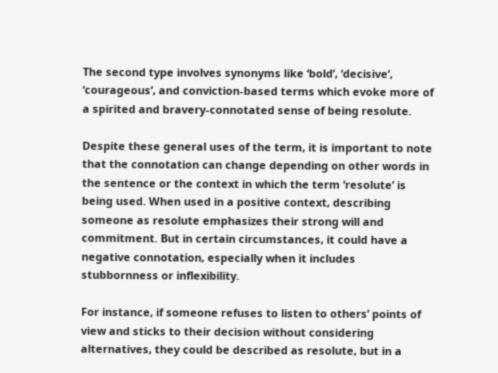The second type involves synonyms like ‘bold’, ‘decisive’, ‘courageous’, and conviction-based terms which evoke more of a spirited and bravery-connotated sense of being resolute.

Despite these general uses of the term, it is important to note that the connotation can change depending on other words in the sentence or the context in which the term ‘resolute’ is being used. When used in a positive context, describing someone as resolute emphasizes their strong will and commitment. But in certain circumstances, it could have a negative connotation, especially when it includes stubbornness or inflexibility.

For instance, if someone refuses to listen to others’ points of view and sticks to their decision without considering alternatives, they could be described as resolute, but in a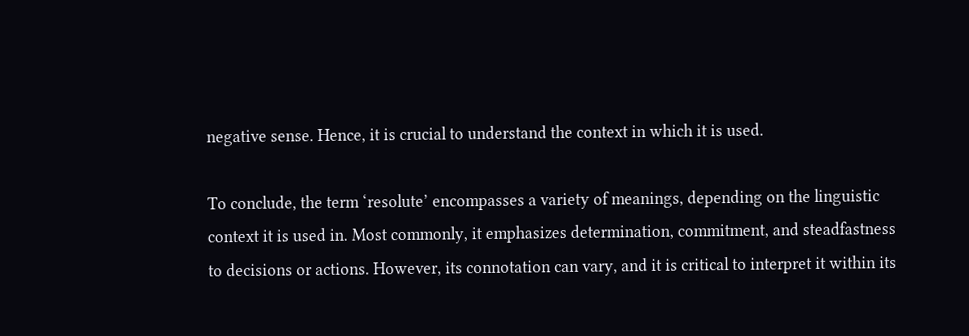negative sense. Hence, it is crucial to understand the context in which it is used.

To conclude, the term ‘resolute’ encompasses a variety of meanings, depending on the linguistic context it is used in. Most commonly, it emphasizes determination, commitment, and steadfastness to decisions or actions. However, its connotation can vary, and it is critical to interpret it within its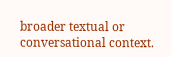broader textual or conversational context.